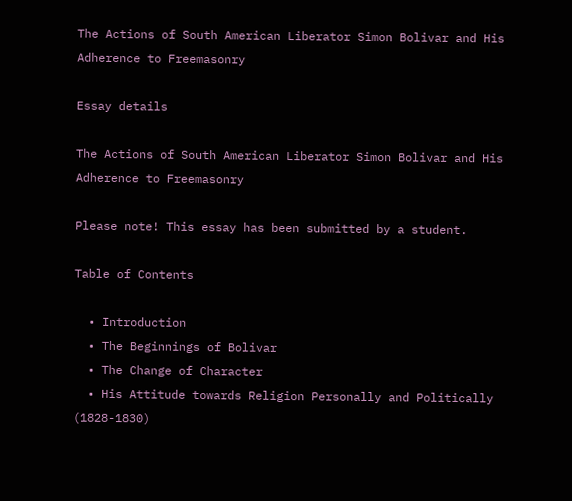The Actions of South American Liberator Simon Bolivar and His Adherence to Freemasonry

Essay details

The Actions of South American Liberator Simon Bolivar and His Adherence to Freemasonry

Please note! This essay has been submitted by a student.

Table of Contents

  • Introduction
  • The Beginnings of Bolivar
  • The Change of Character
  • His Attitude towards Religion Personally and Politically (1828-1830)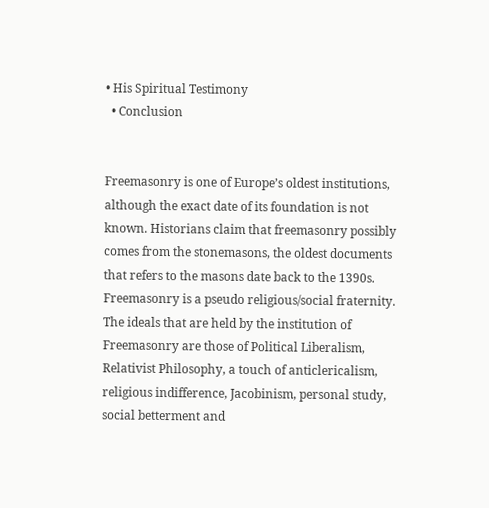• His Spiritual Testimony
  • Conclusion


Freemasonry is one of Europe’s oldest institutions, although the exact date of its foundation is not known. Historians claim that freemasonry possibly comes from the stonemasons, the oldest documents that refers to the masons date back to the 1390s. Freemasonry is a pseudo religious/social fraternity. The ideals that are held by the institution of Freemasonry are those of Political Liberalism, Relativist Philosophy, a touch of anticlericalism, religious indifference, Jacobinism, personal study, social betterment and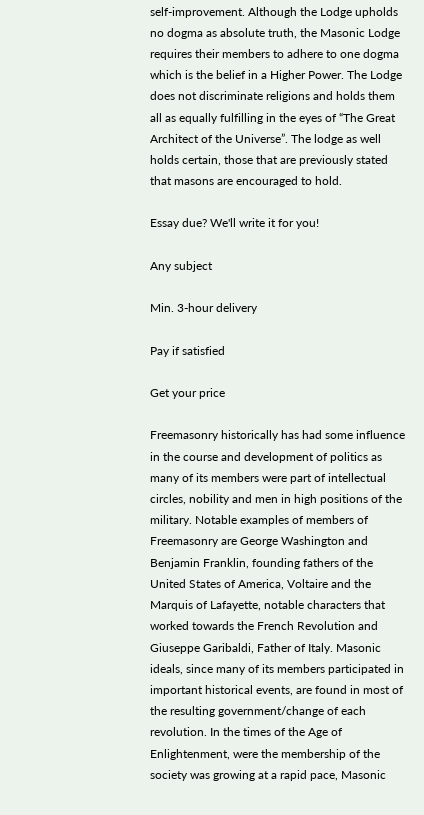self-improvement. Although the Lodge upholds no dogma as absolute truth, the Masonic Lodge requires their members to adhere to one dogma which is the belief in a Higher Power. The Lodge does not discriminate religions and holds them all as equally fulfilling in the eyes of “The Great Architect of the Universe”. The lodge as well holds certain, those that are previously stated that masons are encouraged to hold.

Essay due? We'll write it for you!

Any subject

Min. 3-hour delivery

Pay if satisfied

Get your price

Freemasonry historically has had some influence in the course and development of politics as many of its members were part of intellectual circles, nobility and men in high positions of the military. Notable examples of members of Freemasonry are George Washington and Benjamin Franklin, founding fathers of the United States of America, Voltaire and the Marquis of Lafayette, notable characters that worked towards the French Revolution and Giuseppe Garibaldi, Father of Italy. Masonic ideals, since many of its members participated in important historical events, are found in most of the resulting government/change of each revolution. In the times of the Age of Enlightenment, were the membership of the society was growing at a rapid pace, Masonic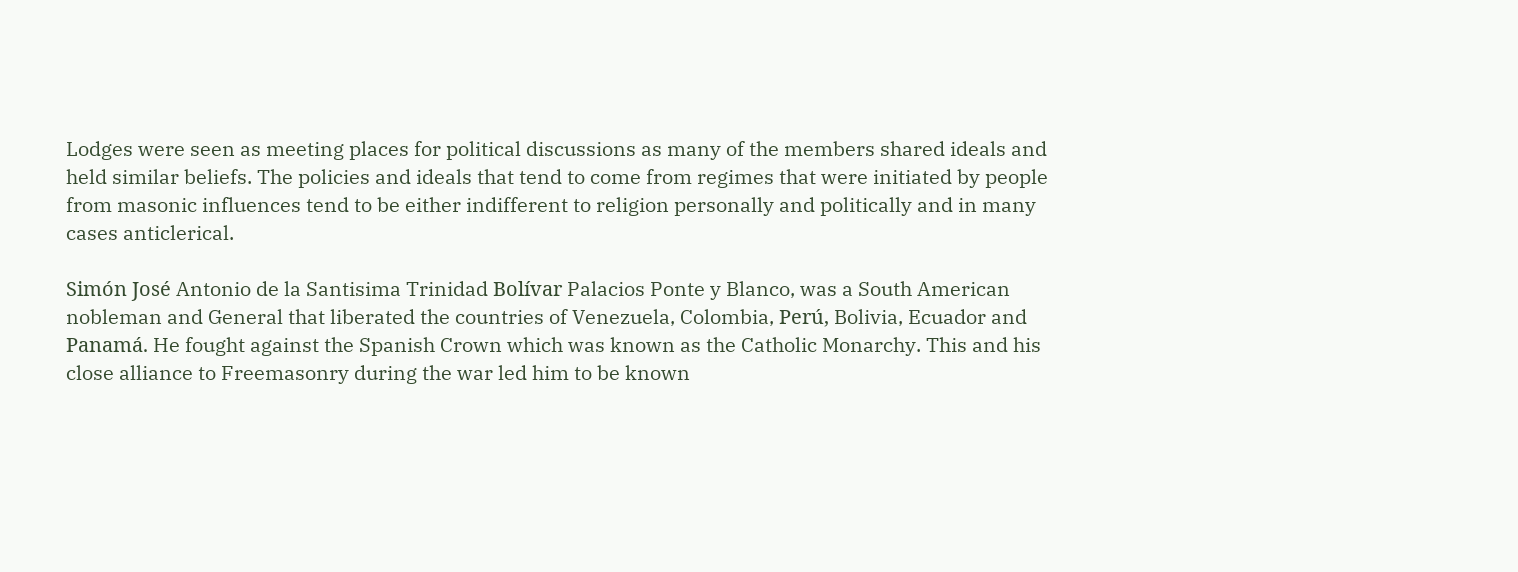Lodges were seen as meeting places for political discussions as many of the members shared ideals and held similar beliefs. The policies and ideals that tend to come from regimes that were initiated by people from masonic influences tend to be either indifferent to religion personally and politically and in many cases anticlerical.

Simón José Antonio de la Santisima Trinidad Bolívar Palacios Ponte y Blanco, was a South American nobleman and General that liberated the countries of Venezuela, Colombia, Perú, Bolivia, Ecuador and Panamá. He fought against the Spanish Crown which was known as the Catholic Monarchy. This and his close alliance to Freemasonry during the war led him to be known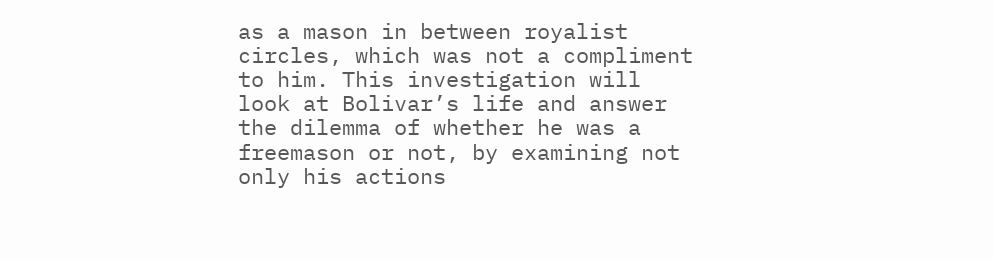as a mason in between royalist circles, which was not a compliment to him. This investigation will look at Bolivar’s life and answer the dilemma of whether he was a freemason or not, by examining not only his actions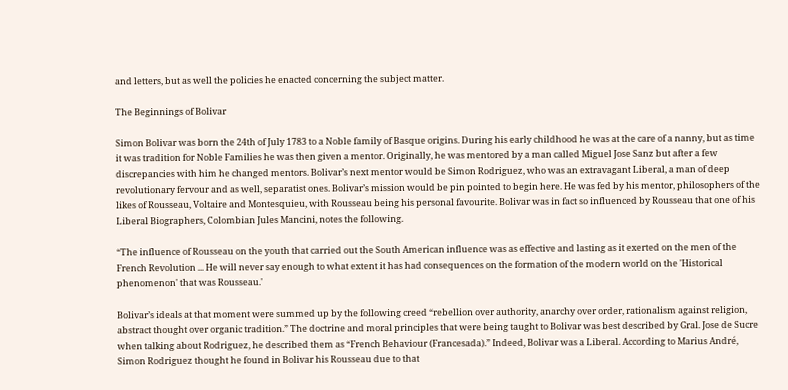and letters, but as well the policies he enacted concerning the subject matter.

The Beginnings of Bolivar

Simon Bolivar was born the 24th of July 1783 to a Noble family of Basque origins. During his early childhood he was at the care of a nanny, but as time it was tradition for Noble Families he was then given a mentor. Originally, he was mentored by a man called Miguel Jose Sanz but after a few discrepancies with him he changed mentors. Bolivar’s next mentor would be Simon Rodriguez, who was an extravagant Liberal, a man of deep revolutionary fervour and as well, separatist ones. Bolivar’s mission would be pin pointed to begin here. He was fed by his mentor, philosophers of the likes of Rousseau, Voltaire and Montesquieu, with Rousseau being his personal favourite. Bolivar was in fact so influenced by Rousseau that one of his Liberal Biographers, Colombian Jules Mancini, notes the following.

“The influence of Rousseau on the youth that carried out the South American influence was as effective and lasting as it exerted on the men of the French Revolution ... He will never say enough to what extent it has had consequences on the formation of the modern world on the 'Historical phenomenon' that was Rousseau.'

Bolivar’s ideals at that moment were summed up by the following creed “rebellion over authority, anarchy over order, rationalism against religion, abstract thought over organic tradition.” The doctrine and moral principles that were being taught to Bolivar was best described by Gral. Jose de Sucre when talking about Rodriguez, he described them as “French Behaviour (Francesada).” Indeed, Bolivar was a Liberal. According to Marius André, Simon Rodriguez thought he found in Bolivar his Rousseau due to that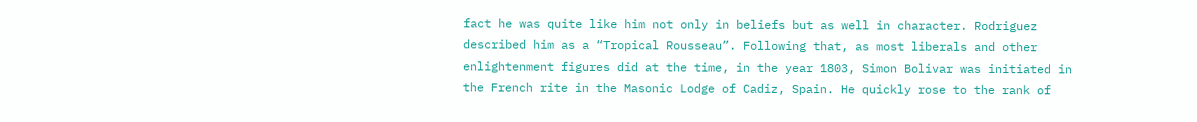fact he was quite like him not only in beliefs but as well in character. Rodriguez described him as a “Tropical Rousseau”. Following that, as most liberals and other enlightenment figures did at the time, in the year 1803, Simon Bolivar was initiated in the French rite in the Masonic Lodge of Cadiz, Spain. He quickly rose to the rank of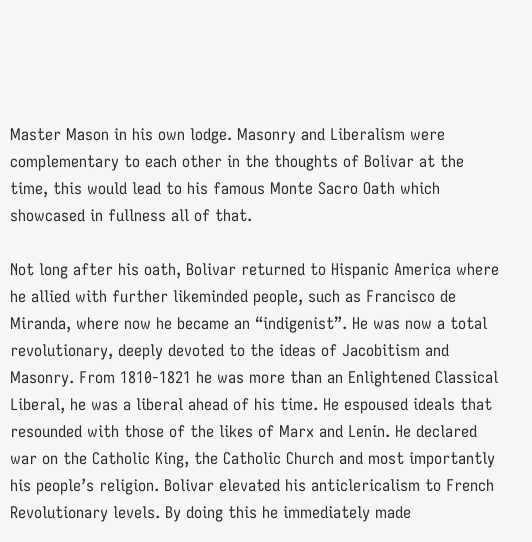Master Mason in his own lodge. Masonry and Liberalism were complementary to each other in the thoughts of Bolivar at the time, this would lead to his famous Monte Sacro Oath which showcased in fullness all of that.

Not long after his oath, Bolivar returned to Hispanic America where he allied with further likeminded people, such as Francisco de Miranda, where now he became an “indigenist”. He was now a total revolutionary, deeply devoted to the ideas of Jacobitism and Masonry. From 1810-1821 he was more than an Enlightened Classical Liberal, he was a liberal ahead of his time. He espoused ideals that resounded with those of the likes of Marx and Lenin. He declared war on the Catholic King, the Catholic Church and most importantly his people’s religion. Bolivar elevated his anticlericalism to French Revolutionary levels. By doing this he immediately made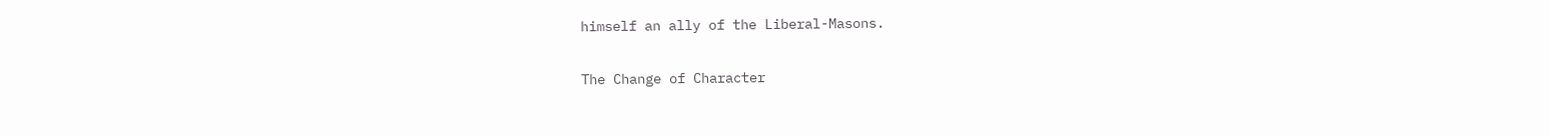himself an ally of the Liberal-Masons.

The Change of Character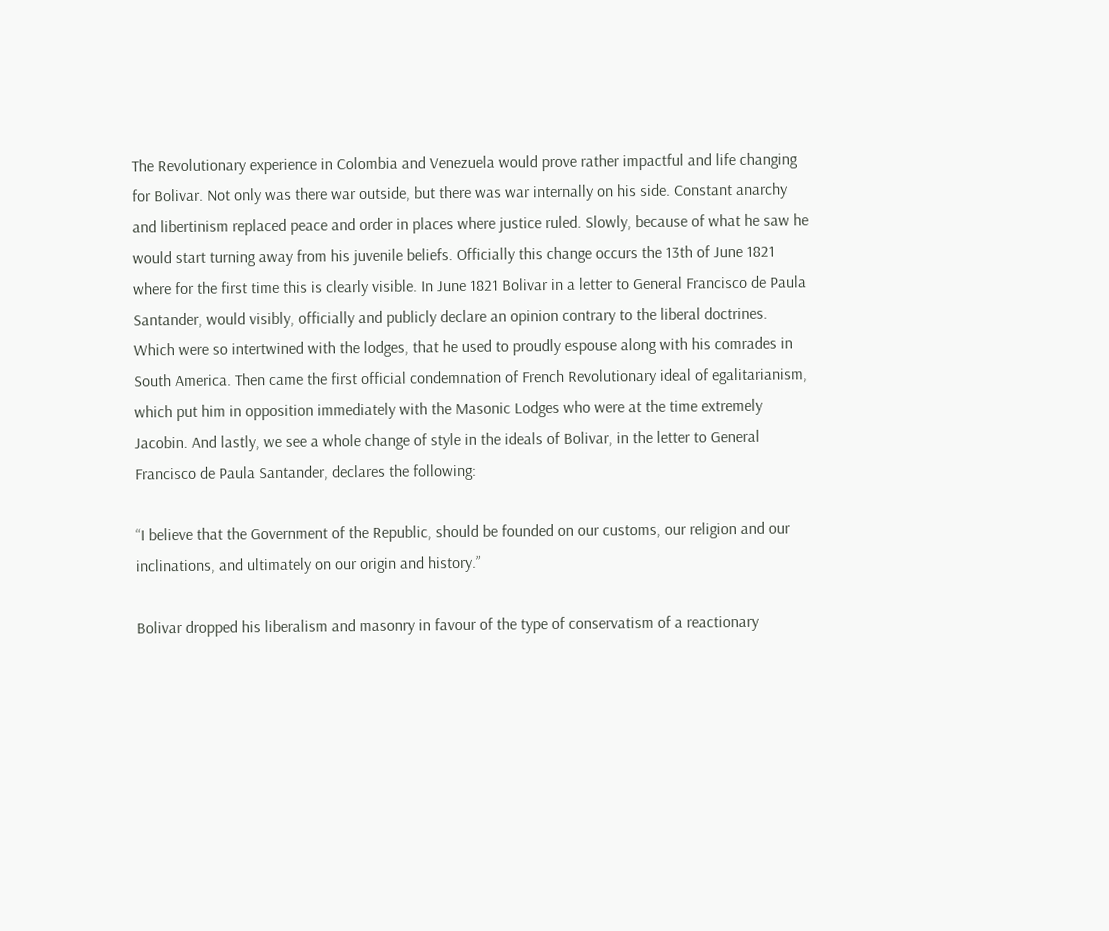The Revolutionary experience in Colombia and Venezuela would prove rather impactful and life changing for Bolivar. Not only was there war outside, but there was war internally on his side. Constant anarchy and libertinism replaced peace and order in places where justice ruled. Slowly, because of what he saw he would start turning away from his juvenile beliefs. Officially this change occurs the 13th of June 1821 where for the first time this is clearly visible. In June 1821 Bolivar in a letter to General Francisco de Paula Santander, would visibly, officially and publicly declare an opinion contrary to the liberal doctrines. Which were so intertwined with the lodges, that he used to proudly espouse along with his comrades in South America. Then came the first official condemnation of French Revolutionary ideal of egalitarianism, which put him in opposition immediately with the Masonic Lodges who were at the time extremely Jacobin. And lastly, we see a whole change of style in the ideals of Bolivar, in the letter to General Francisco de Paula Santander, declares the following:

“I believe that the Government of the Republic, should be founded on our customs, our religion and our inclinations, and ultimately on our origin and history.”

Bolivar dropped his liberalism and masonry in favour of the type of conservatism of a reactionary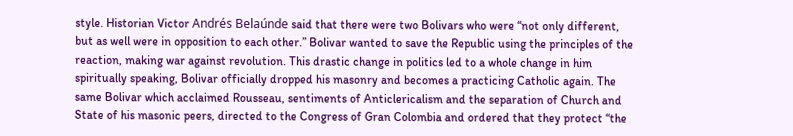style. Historian Victor Andrés Belaúnde said that there were two Bolivars who were “not only different, but as well were in opposition to each other.” Bolivar wanted to save the Republic using the principles of the reaction, making war against revolution. This drastic change in politics led to a whole change in him spiritually speaking, Bolivar officially dropped his masonry and becomes a practicing Catholic again. The same Bolivar which acclaimed Rousseau, sentiments of Anticlericalism and the separation of Church and State of his masonic peers, directed to the Congress of Gran Colombia and ordered that they protect “the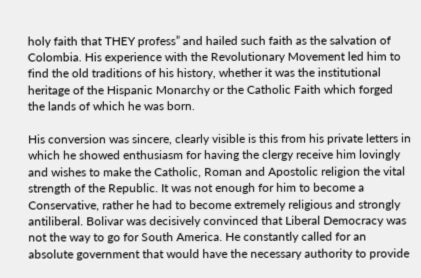holy faith that THEY profess” and hailed such faith as the salvation of Colombia. His experience with the Revolutionary Movement led him to find the old traditions of his history, whether it was the institutional heritage of the Hispanic Monarchy or the Catholic Faith which forged the lands of which he was born.

His conversion was sincere, clearly visible is this from his private letters in which he showed enthusiasm for having the clergy receive him lovingly and wishes to make the Catholic, Roman and Apostolic religion the vital strength of the Republic. It was not enough for him to become a Conservative, rather he had to become extremely religious and strongly antiliberal. Bolivar was decisively convinced that Liberal Democracy was not the way to go for South America. He constantly called for an absolute government that would have the necessary authority to provide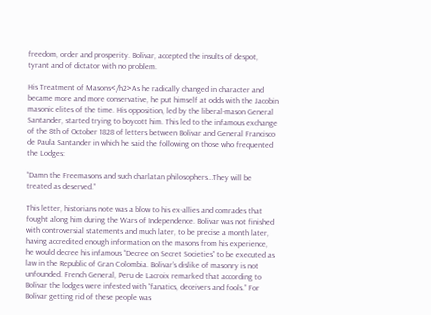freedom, order and prosperity. Bolivar, accepted the insults of despot, tyrant and of dictator with no problem.

His Treatment of Masons</h2>As he radically changed in character and became more and more conservative, he put himself at odds with the Jacobin masonic elites of the time. His opposition, led by the liberal-mason General Santander, started trying to boycott him. This led to the infamous exchange of the 8th of October 1828 of letters between Bolivar and General Francisco de Paula Santander in which he said the following on those who frequented the Lodges:

“Damn the Freemasons and such charlatan philosophers…They will be treated as deserved.”

This letter, historians note was a blow to his ex-allies and comrades that fought along him during the Wars of Independence. Bolivar was not finished with controversial statements and much later, to be precise a month later, having accredited enough information on the masons from his experience, he would decree his infamous “Decree on Secret Societies” to be executed as law in the Republic of Gran Colombia. Bolivar’s dislike of masonry is not unfounded. French General, Peru de Lacroix remarked that according to Bolivar the lodges were infested with “fanatics, deceivers and fools.” For Bolivar getting rid of these people was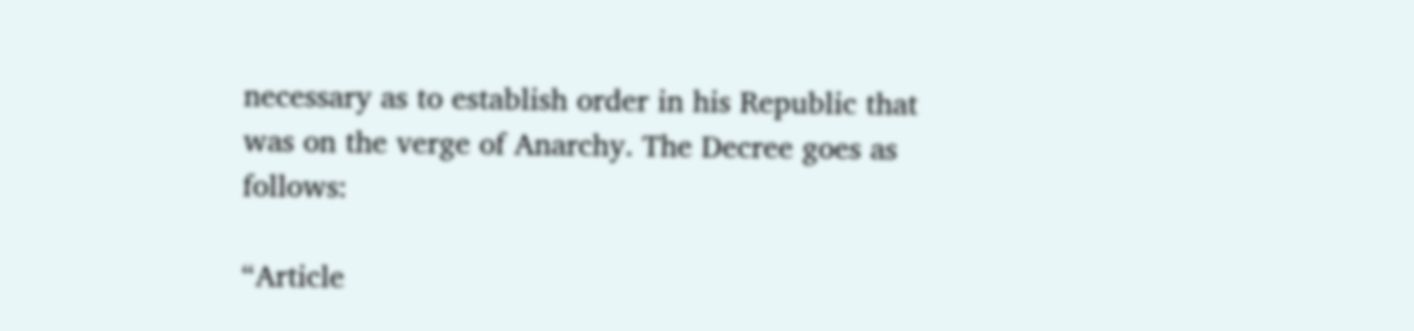necessary as to establish order in his Republic that was on the verge of Anarchy. The Decree goes as follows:

“Article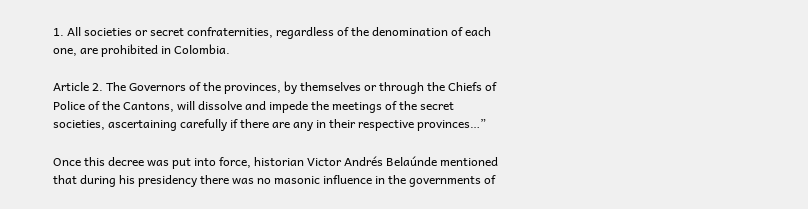1. All societies or secret confraternities, regardless of the denomination of each one, are prohibited in Colombia.

Article 2. The Governors of the provinces, by themselves or through the Chiefs of Police of the Cantons, will dissolve and impede the meetings of the secret societies, ascertaining carefully if there are any in their respective provinces…”

Once this decree was put into force, historian Victor Andrés Belaúnde mentioned that during his presidency there was no masonic influence in the governments of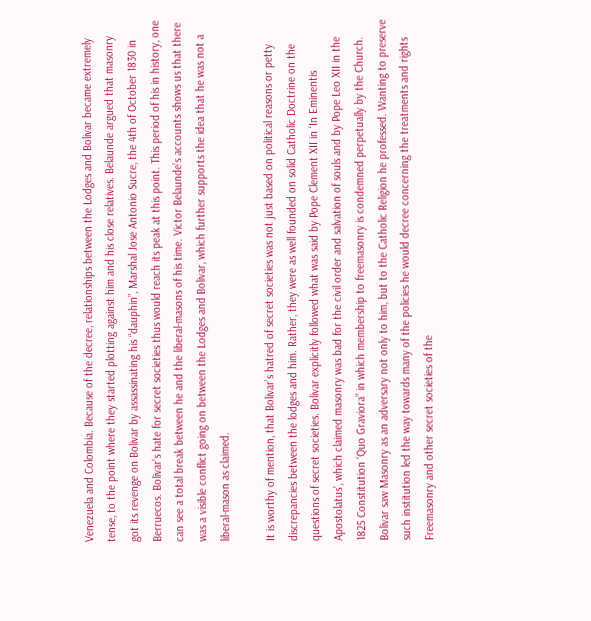Venezuela and Colombia. Because of the decree, relationships between the Lodges and Bolivar became extremely tense, to the point where they started plotting against him and his close relatives. Belaunde argued that masonry got its revenge on Bolivar by assassinating his “dauphin”, Marshal Jose Antonio Sucre, the 4th of October 1830 in Berruecos. Bolivar’s hate for secret societies thus would reach its peak at this point. This period of his in history, one can see a total break between he and the liberal-masons of his time. Victor Belaunde’s accounts shows us that there was a visible conflict going on between the Lodges and Bolivar, which further supports the idea that he was not a liberal-mason as claimed.

It is worthy of mention, that Bolivar’s hatred of secret societies was not just based on political reasons or petty discrepancies between the lodges and him. Rather, they were as well founded on solid Catholic Doctrine on the questions of secret societies. Bolivar explicitly followed what was said by Pope Clement XII in ‘In Eminentis Apostolatus’, which claimed masonry was bad for the civil order and salvation of souls and by Pope Leo XII in the 1825 Constitution ‘Quo Graviora” in which membership to freemasonry is condemned perpetually by the Church. Bolivar saw Masonry as an adversary not only to him, but to the Catholic Religion he professed. Wanting to preserve such institution led the way towards many of the policies he would decree concerning the treatments and rights Freemasonry and other secret societies of the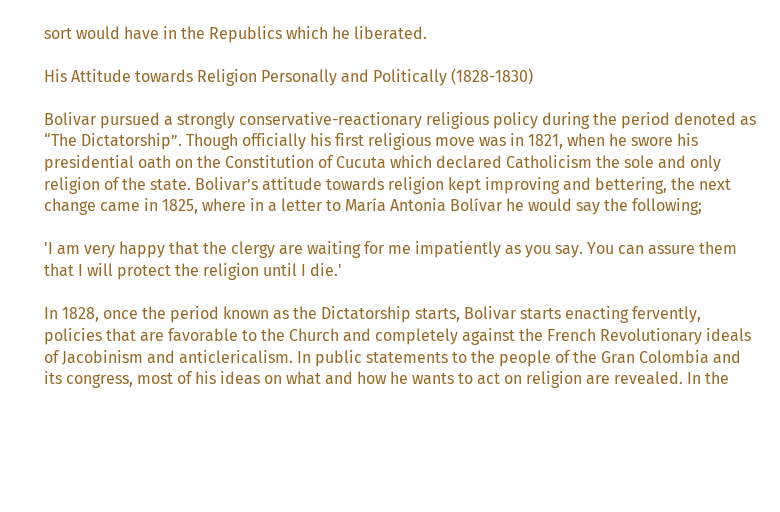sort would have in the Republics which he liberated.

His Attitude towards Religion Personally and Politically (1828-1830)

Bolivar pursued a strongly conservative-reactionary religious policy during the period denoted as “The Dictatorship”. Though officially his first religious move was in 1821, when he swore his presidential oath on the Constitution of Cucuta which declared Catholicism the sole and only religion of the state. Bolivar’s attitude towards religion kept improving and bettering, the next change came in 1825, where in a letter to María Antonia Bolívar he would say the following;

'I am very happy that the clergy are waiting for me impatiently as you say. You can assure them that I will protect the religion until I die.'

In 1828, once the period known as the Dictatorship starts, Bolivar starts enacting fervently, policies that are favorable to the Church and completely against the French Revolutionary ideals of Jacobinism and anticlericalism. In public statements to the people of the Gran Colombia and its congress, most of his ideas on what and how he wants to act on religion are revealed. In the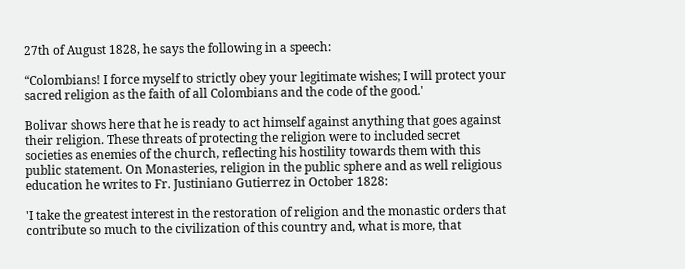27th of August 1828, he says the following in a speech:

“Colombians! I force myself to strictly obey your legitimate wishes; I will protect your sacred religion as the faith of all Colombians and the code of the good.'

Bolivar shows here that he is ready to act himself against anything that goes against their religion. These threats of protecting the religion were to included secret societies as enemies of the church, reflecting his hostility towards them with this public statement. On Monasteries, religion in the public sphere and as well religious education he writes to Fr. Justiniano Gutierrez in October 1828:

'I take the greatest interest in the restoration of religion and the monastic orders that contribute so much to the civilization of this country and, what is more, that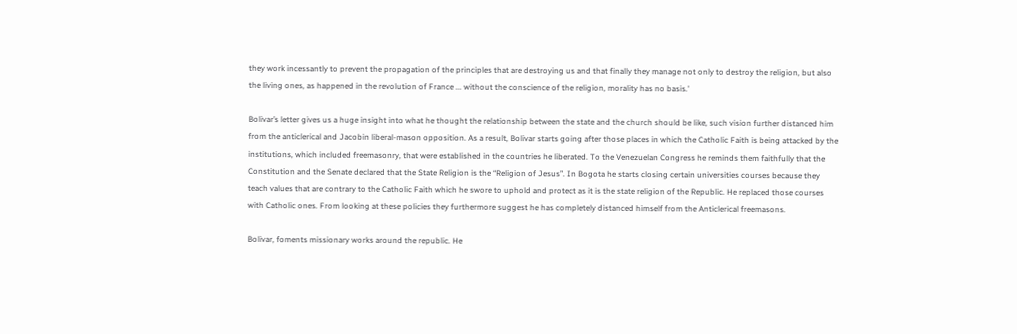they work incessantly to prevent the propagation of the principles that are destroying us and that finally they manage not only to destroy the religion, but also the living ones, as happened in the revolution of France ... without the conscience of the religion, morality has no basis.'

Bolivar’s letter gives us a huge insight into what he thought the relationship between the state and the church should be like, such vision further distanced him from the anticlerical and Jacobin liberal-mason opposition. As a result, Bolivar starts going after those places in which the Catholic Faith is being attacked by the institutions, which included freemasonry, that were established in the countries he liberated. To the Venezuelan Congress he reminds them faithfully that the Constitution and the Senate declared that the State Religion is the “Religion of Jesus”. In Bogota he starts closing certain universities courses because they teach values that are contrary to the Catholic Faith which he swore to uphold and protect as it is the state religion of the Republic. He replaced those courses with Catholic ones. From looking at these policies they furthermore suggest he has completely distanced himself from the Anticlerical freemasons.

Bolivar, foments missionary works around the republic. He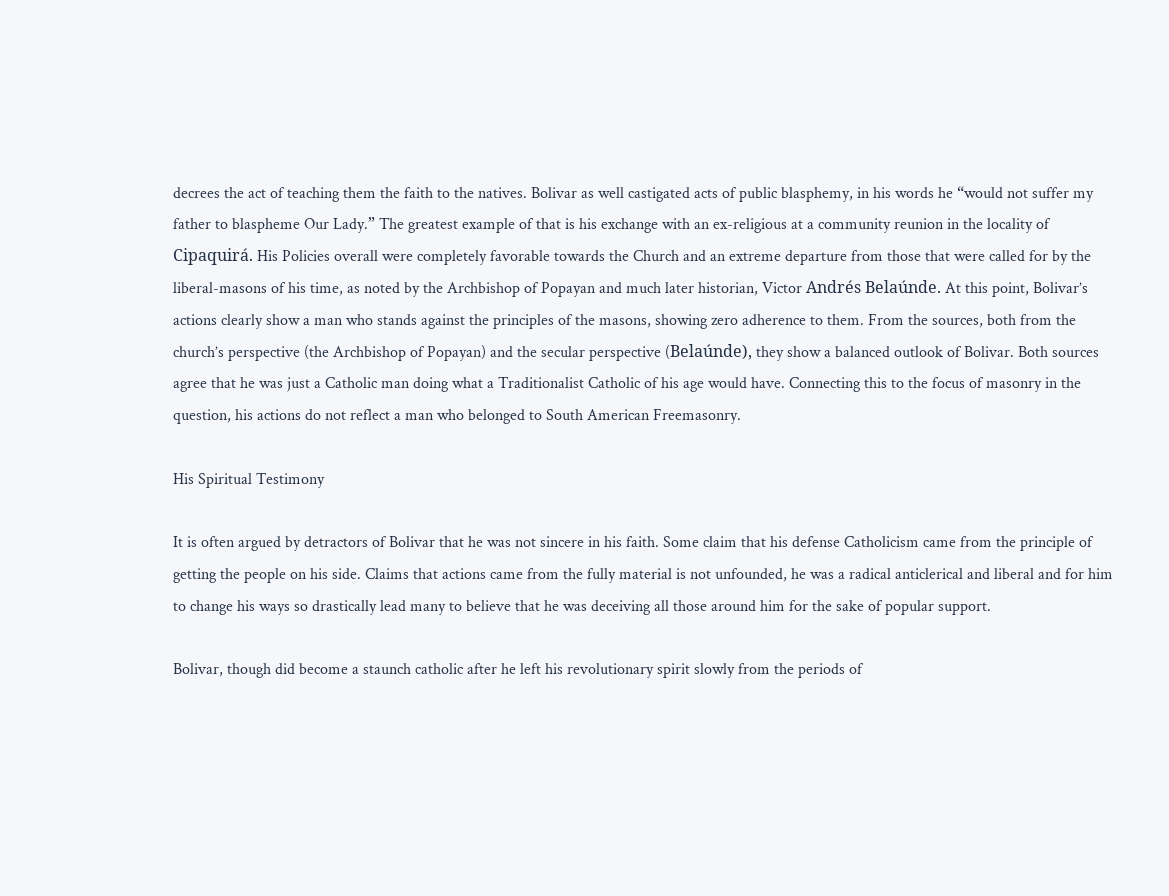decrees the act of teaching them the faith to the natives. Bolivar as well castigated acts of public blasphemy, in his words he “would not suffer my father to blaspheme Our Lady.” The greatest example of that is his exchange with an ex-religious at a community reunion in the locality of Cipaquirá. His Policies overall were completely favorable towards the Church and an extreme departure from those that were called for by the liberal-masons of his time, as noted by the Archbishop of Popayan and much later historian, Victor Andrés Belaúnde. At this point, Bolivar’s actions clearly show a man who stands against the principles of the masons, showing zero adherence to them. From the sources, both from the church’s perspective (the Archbishop of Popayan) and the secular perspective (Belaúnde), they show a balanced outlook of Bolivar. Both sources agree that he was just a Catholic man doing what a Traditionalist Catholic of his age would have. Connecting this to the focus of masonry in the question, his actions do not reflect a man who belonged to South American Freemasonry.

His Spiritual Testimony

It is often argued by detractors of Bolivar that he was not sincere in his faith. Some claim that his defense Catholicism came from the principle of getting the people on his side. Claims that actions came from the fully material is not unfounded, he was a radical anticlerical and liberal and for him to change his ways so drastically lead many to believe that he was deceiving all those around him for the sake of popular support.

Bolivar, though did become a staunch catholic after he left his revolutionary spirit slowly from the periods of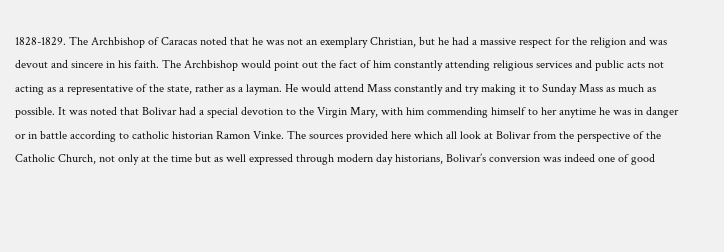1828-1829. The Archbishop of Caracas noted that he was not an exemplary Christian, but he had a massive respect for the religion and was devout and sincere in his faith. The Archbishop would point out the fact of him constantly attending religious services and public acts not acting as a representative of the state, rather as a layman. He would attend Mass constantly and try making it to Sunday Mass as much as possible. It was noted that Bolivar had a special devotion to the Virgin Mary, with him commending himself to her anytime he was in danger or in battle according to catholic historian Ramon Vinke. The sources provided here which all look at Bolivar from the perspective of the Catholic Church, not only at the time but as well expressed through modern day historians, Bolivar’s conversion was indeed one of good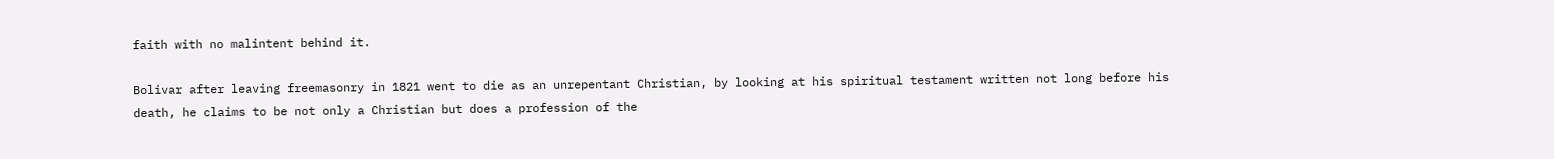faith with no malintent behind it.

Bolivar after leaving freemasonry in 1821 went to die as an unrepentant Christian, by looking at his spiritual testament written not long before his death, he claims to be not only a Christian but does a profession of the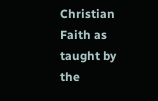Christian Faith as taught by the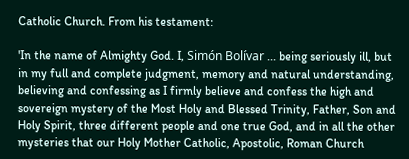Catholic Church. From his testament:

'In the name of Almighty God. I, Simón Bolívar ... being seriously ill, but in my full and complete judgment, memory and natural understanding, believing and confessing as I firmly believe and confess the high and sovereign mystery of the Most Holy and Blessed Trinity, Father, Son and Holy Spirit, three different people and one true God, and in all the other mysteries that our Holy Mother Catholic, Apostolic, Roman Church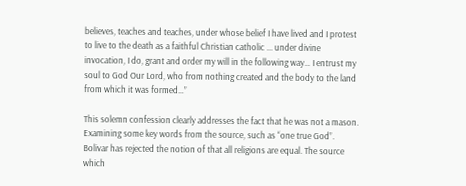believes, teaches and teaches, under whose belief I have lived and I protest to live to the death as a faithful Christian catholic ... under divine invocation, I do, grant and order my will in the following way… I entrust my soul to God Our Lord, who from nothing created and the body to the land from which it was formed…”

This solemn confession clearly addresses the fact that he was not a mason. Examining some key words from the source, such as “one true God”. Bolivar has rejected the notion of that all religions are equal. The source which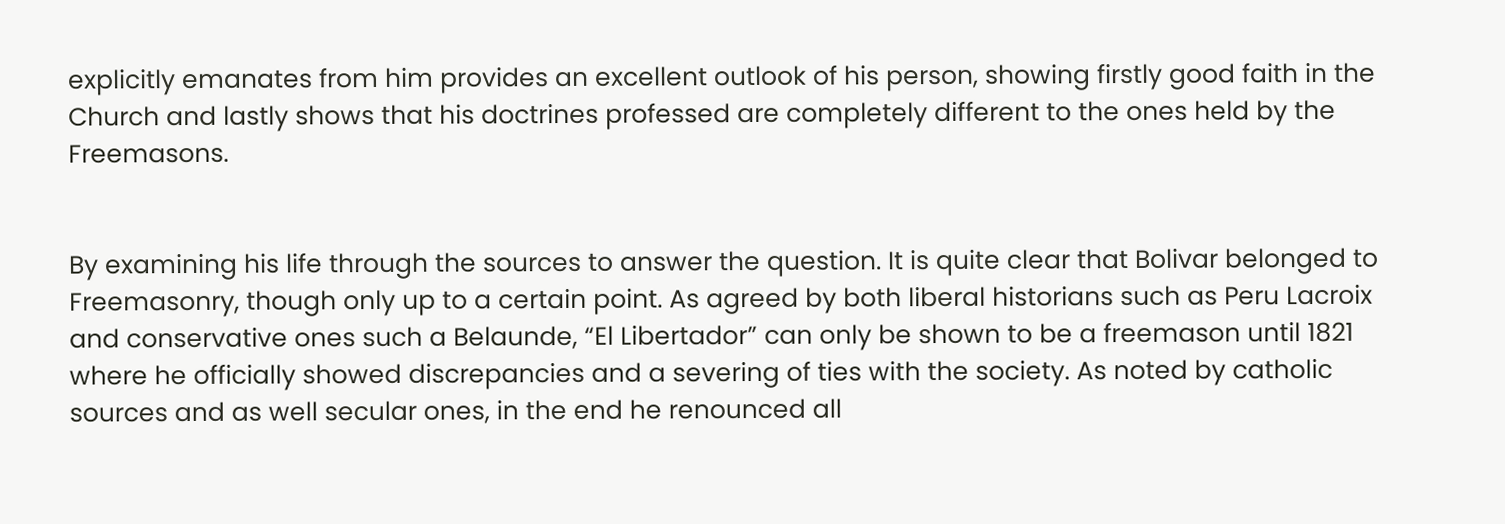explicitly emanates from him provides an excellent outlook of his person, showing firstly good faith in the Church and lastly shows that his doctrines professed are completely different to the ones held by the Freemasons.


By examining his life through the sources to answer the question. It is quite clear that Bolivar belonged to Freemasonry, though only up to a certain point. As agreed by both liberal historians such as Peru Lacroix and conservative ones such a Belaunde, “El Libertador” can only be shown to be a freemason until 1821 where he officially showed discrepancies and a severing of ties with the society. As noted by catholic sources and as well secular ones, in the end he renounced all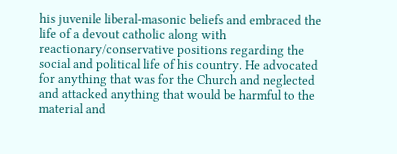his juvenile liberal-masonic beliefs and embraced the life of a devout catholic along with reactionary/conservative positions regarding the social and political life of his country. He advocated for anything that was for the Church and neglected and attacked anything that would be harmful to the material and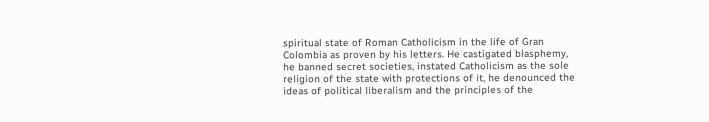spiritual state of Roman Catholicism in the life of Gran Colombia as proven by his letters. He castigated blasphemy, he banned secret societies, instated Catholicism as the sole religion of the state with protections of it, he denounced the ideas of political liberalism and the principles of the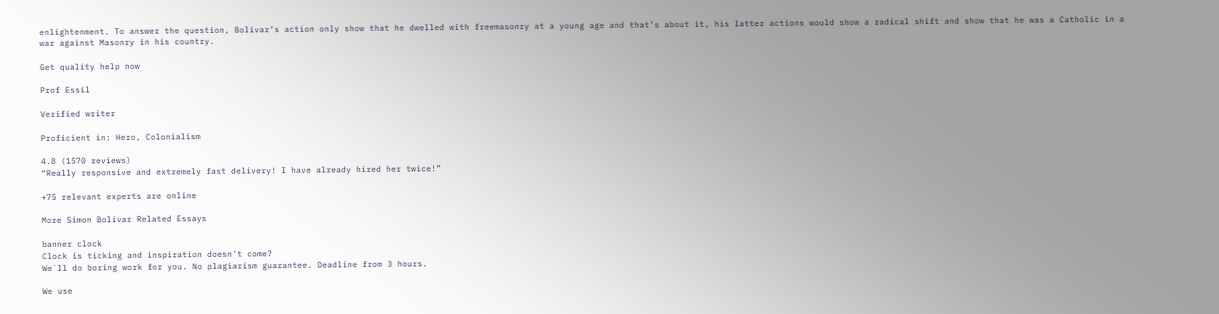enlightenment. To answer the question, Bolivar’s action only show that he dwelled with freemasonry at a young age and that’s about it, his latter actions would show a radical shift and show that he was a Catholic in a war against Masonry in his country.

Get quality help now

Prof Essil

Verified writer

Proficient in: Hero, Colonialism

4.8 (1570 reviews)
“Really responsive and extremely fast delivery! I have already hired her twice!”

+75 relevant experts are online

More Simon Bolivar Related Essays

banner clock
Clock is ticking and inspiration doesn't come?
We`ll do boring work for you. No plagiarism guarantee. Deadline from 3 hours.

We use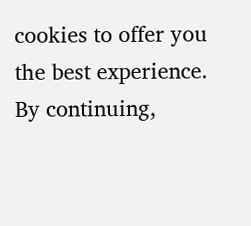cookies to offer you the best experience. By continuing,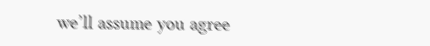we’ll assume you agree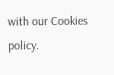with our Cookies policy.